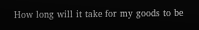How long will it take for my goods to be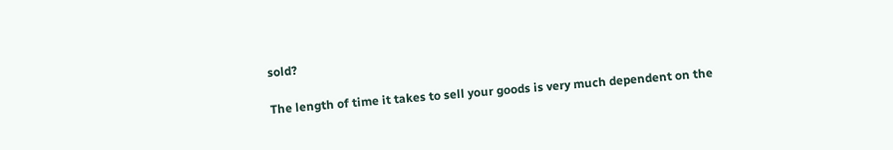sold?

The length of time it takes to sell your goods is very much dependent on the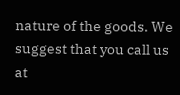nature of the goods. We suggest that you call us at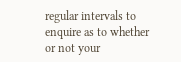regular intervals to enquire as to whether or not your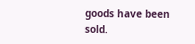goods have been sold.